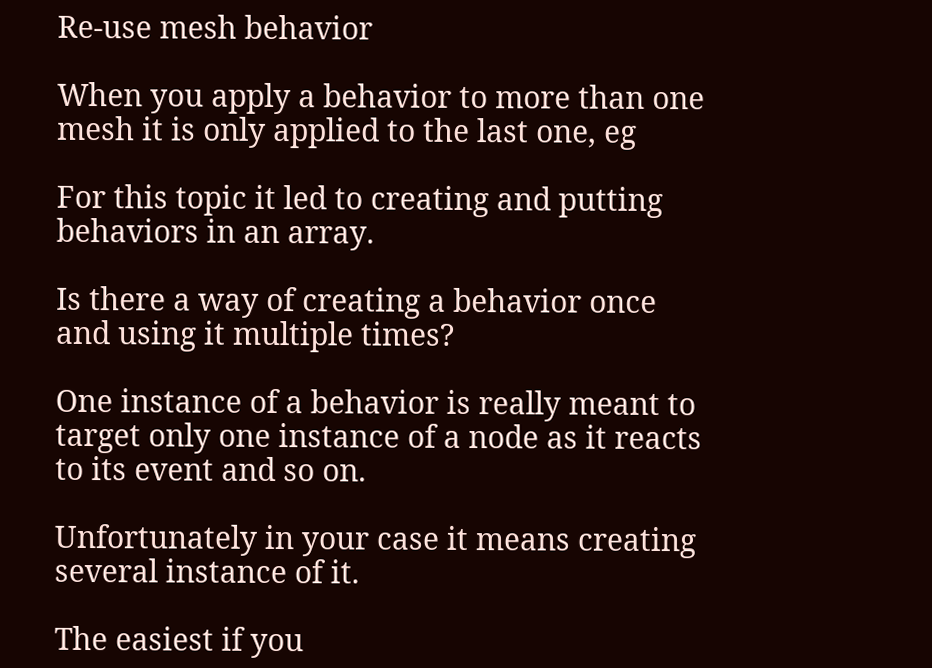Re-use mesh behavior

When you apply a behavior to more than one mesh it is only applied to the last one, eg

For this topic it led to creating and putting behaviors in an array.

Is there a way of creating a behavior once and using it multiple times?

One instance of a behavior is really meant to target only one instance of a node as it reacts to its event and so on.

Unfortunately in your case it means creating several instance of it.

The easiest if you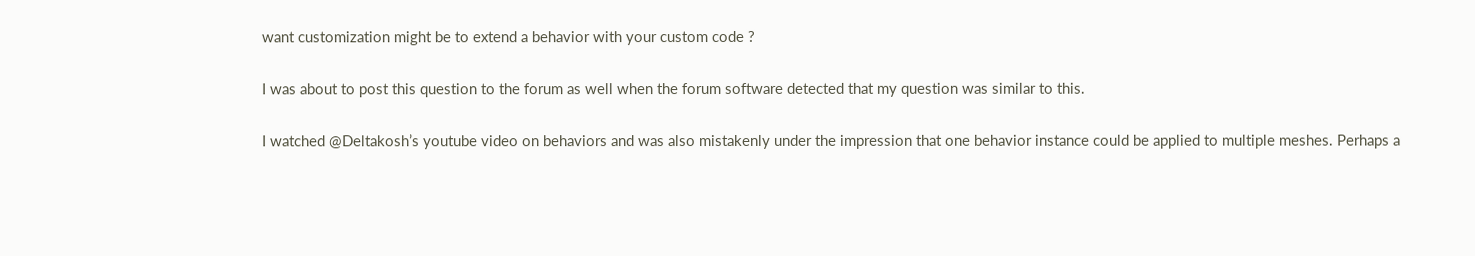want customization might be to extend a behavior with your custom code ?

I was about to post this question to the forum as well when the forum software detected that my question was similar to this.

I watched @Deltakosh’s youtube video on behaviors and was also mistakenly under the impression that one behavior instance could be applied to multiple meshes. Perhaps a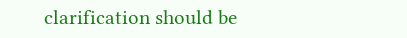clarification should be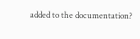added to the documentation?